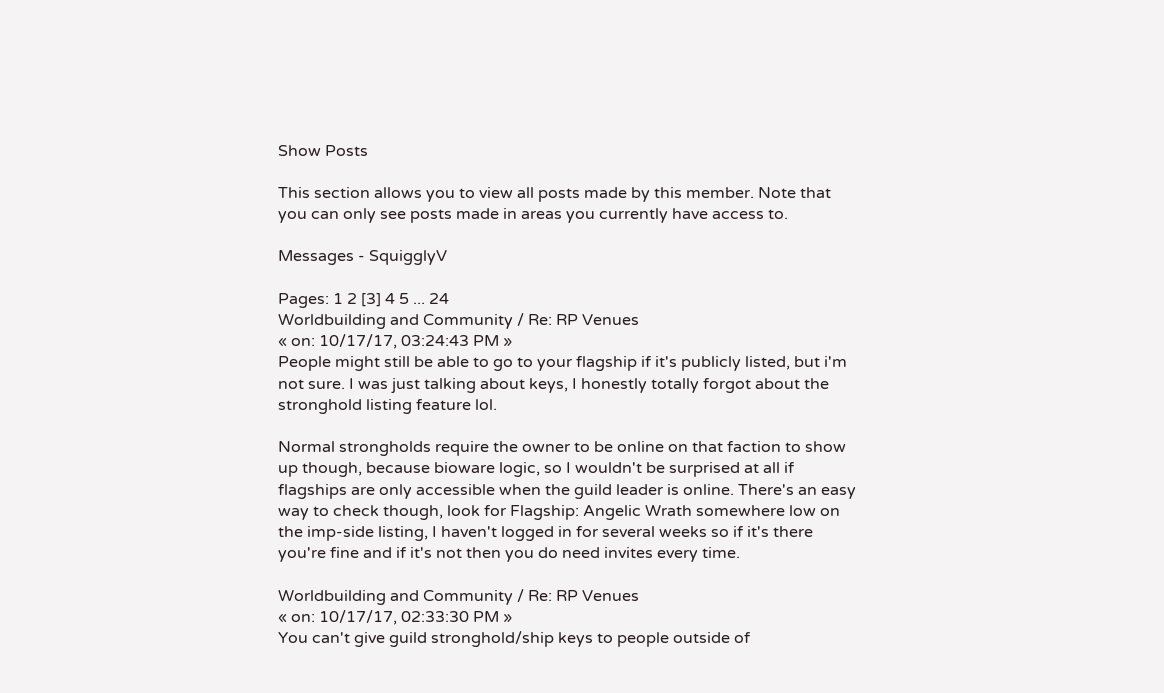Show Posts

This section allows you to view all posts made by this member. Note that you can only see posts made in areas you currently have access to.

Messages - SquigglyV

Pages: 1 2 [3] 4 5 ... 24
Worldbuilding and Community / Re: RP Venues
« on: 10/17/17, 03:24:43 PM »
People might still be able to go to your flagship if it's publicly listed, but i'm not sure. I was just talking about keys, I honestly totally forgot about the stronghold listing feature lol.

Normal strongholds require the owner to be online on that faction to show up though, because bioware logic, so I wouldn't be surprised at all if flagships are only accessible when the guild leader is online. There's an easy way to check though, look for Flagship: Angelic Wrath somewhere low on the imp-side listing, I haven't logged in for several weeks so if it's there you're fine and if it's not then you do need invites every time.

Worldbuilding and Community / Re: RP Venues
« on: 10/17/17, 02:33:30 PM »
You can't give guild stronghold/ship keys to people outside of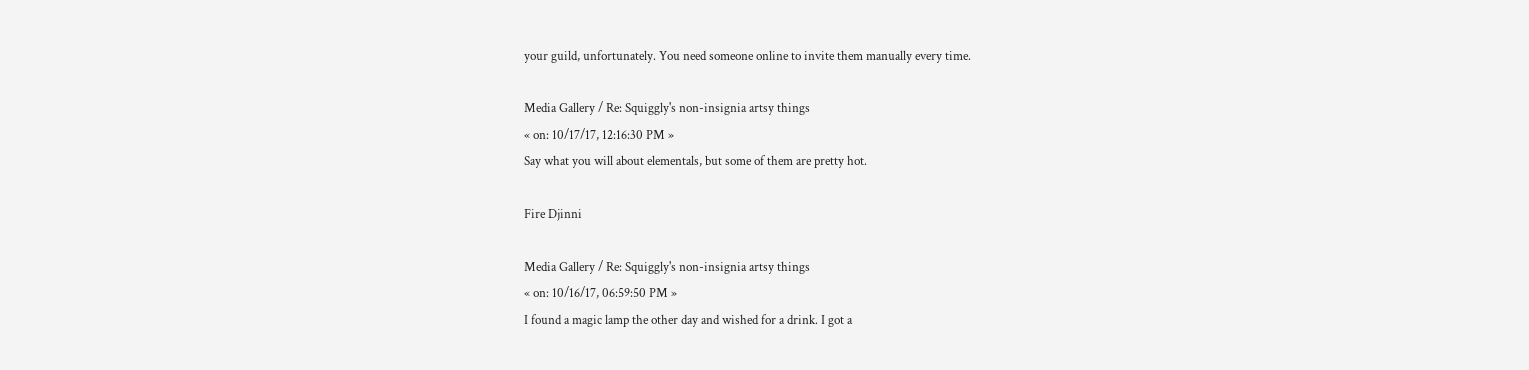your guild, unfortunately. You need someone online to invite them manually every time.

Media Gallery / Re: Squiggly's non-insignia artsy things
« on: 10/17/17, 12:16:30 PM »
Say what you will about elementals, but some of them are pretty hot.

Fire Djinni

Media Gallery / Re: Squiggly's non-insignia artsy things
« on: 10/16/17, 06:59:50 PM »
I found a magic lamp the other day and wished for a drink. I got a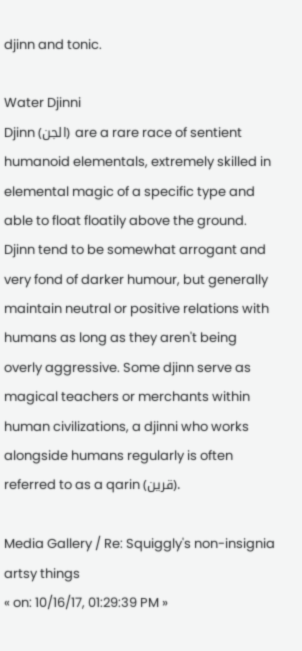djinn and tonic.

Water Djinni
Djinn (الجن) are a rare race of sentient humanoid elementals, extremely skilled in elemental magic of a specific type and able to float floatily above the ground. Djinn tend to be somewhat arrogant and very fond of darker humour, but generally maintain neutral or positive relations with humans as long as they aren't being overly aggressive. Some djinn serve as magical teachers or merchants within human civilizations, a djinni who works alongside humans regularly is often referred to as a qarin (قرين).

Media Gallery / Re: Squiggly's non-insignia artsy things
« on: 10/16/17, 01:29:39 PM »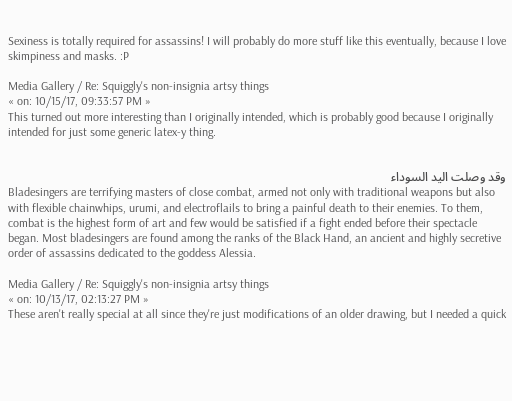Sexiness is totally required for assassins! I will probably do more stuff like this eventually, because I love skimpiness and masks. :P

Media Gallery / Re: Squiggly's non-insignia artsy things
« on: 10/15/17, 09:33:57 PM »
This turned out more interesting than I originally intended, which is probably good because I originally intended for just some generic latex-y thing.


وقد وصلت اليد السوداء
Bladesingers are terrifying masters of close combat, armed not only with traditional weapons but also with flexible chainwhips, urumi, and electroflails to bring a painful death to their enemies. To them, combat is the highest form of art and few would be satisfied if a fight ended before their spectacle began. Most bladesingers are found among the ranks of the Black Hand, an ancient and highly secretive order of assassins dedicated to the goddess Alessia.

Media Gallery / Re: Squiggly's non-insignia artsy things
« on: 10/13/17, 02:13:27 PM »
These aren't really special at all since they're just modifications of an older drawing, but I needed a quick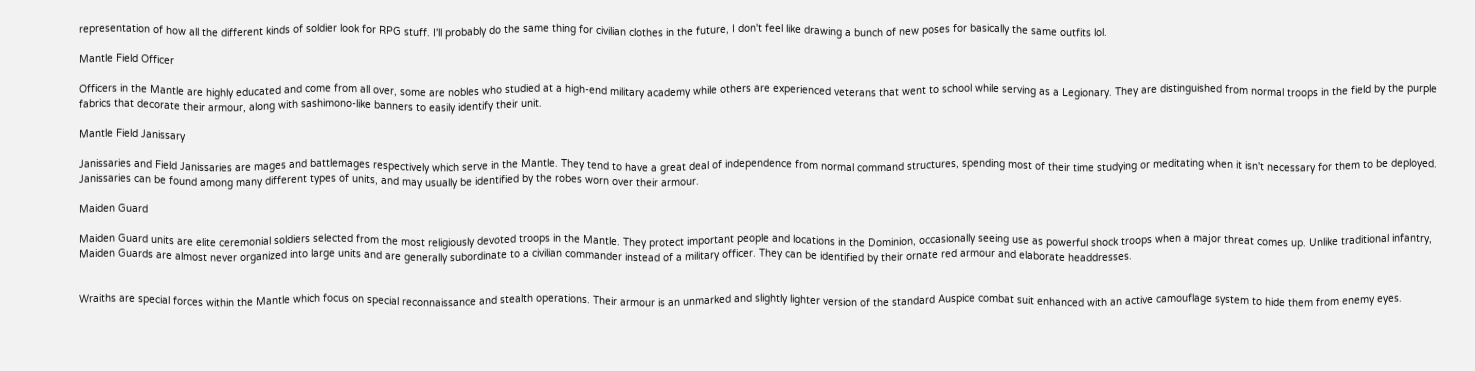representation of how all the different kinds of soldier look for RPG stuff. I'll probably do the same thing for civilian clothes in the future, I don't feel like drawing a bunch of new poses for basically the same outfits lol.

Mantle Field Officer

Officers in the Mantle are highly educated and come from all over, some are nobles who studied at a high-end military academy while others are experienced veterans that went to school while serving as a Legionary. They are distinguished from normal troops in the field by the purple fabrics that decorate their armour, along with sashimono-like banners to easily identify their unit.

Mantle Field Janissary

Janissaries and Field Janissaries are mages and battlemages respectively which serve in the Mantle. They tend to have a great deal of independence from normal command structures, spending most of their time studying or meditating when it isn't necessary for them to be deployed. Janissaries can be found among many different types of units, and may usually be identified by the robes worn over their armour.

Maiden Guard

Maiden Guard units are elite ceremonial soldiers selected from the most religiously devoted troops in the Mantle. They protect important people and locations in the Dominion, occasionally seeing use as powerful shock troops when a major threat comes up. Unlike traditional infantry, Maiden Guards are almost never organized into large units and are generally subordinate to a civilian commander instead of a military officer. They can be identified by their ornate red armour and elaborate headdresses.


Wraiths are special forces within the Mantle which focus on special reconnaissance and stealth operations. Their armour is an unmarked and slightly lighter version of the standard Auspice combat suit enhanced with an active camouflage system to hide them from enemy eyes.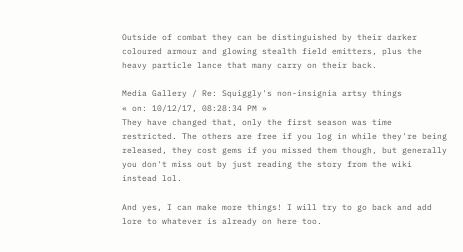Outside of combat they can be distinguished by their darker coloured armour and glowing stealth field emitters, plus the heavy particle lance that many carry on their back.

Media Gallery / Re: Squiggly's non-insignia artsy things
« on: 10/12/17, 08:28:34 PM »
They have changed that, only the first season was time restricted. The others are free if you log in while they're being released, they cost gems if you missed them though, but generally you don't miss out by just reading the story from the wiki instead lol.

And yes, I can make more things! I will try to go back and add lore to whatever is already on here too.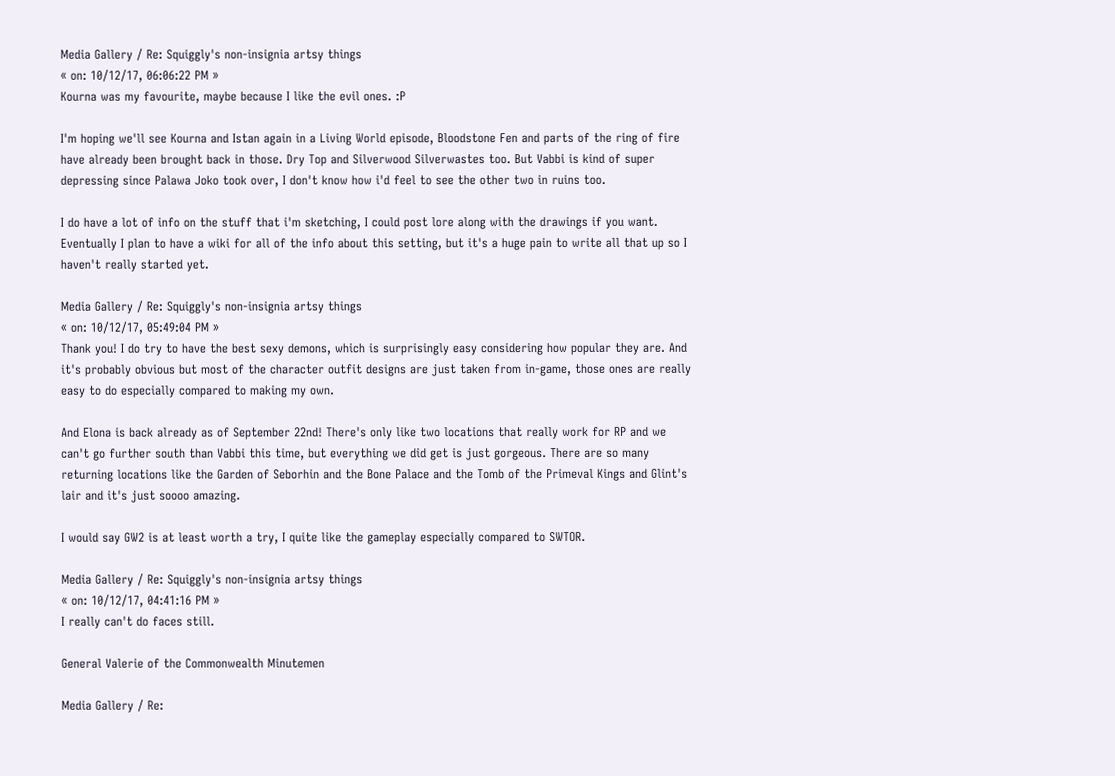Media Gallery / Re: Squiggly's non-insignia artsy things
« on: 10/12/17, 06:06:22 PM »
Kourna was my favourite, maybe because I like the evil ones. :P

I'm hoping we'll see Kourna and Istan again in a Living World episode, Bloodstone Fen and parts of the ring of fire have already been brought back in those. Dry Top and Silverwood Silverwastes too. But Vabbi is kind of super depressing since Palawa Joko took over, I don't know how i'd feel to see the other two in ruins too.

I do have a lot of info on the stuff that i'm sketching, I could post lore along with the drawings if you want. Eventually I plan to have a wiki for all of the info about this setting, but it's a huge pain to write all that up so I haven't really started yet.

Media Gallery / Re: Squiggly's non-insignia artsy things
« on: 10/12/17, 05:49:04 PM »
Thank you! I do try to have the best sexy demons, which is surprisingly easy considering how popular they are. And it's probably obvious but most of the character outfit designs are just taken from in-game, those ones are really easy to do especially compared to making my own.

And Elona is back already as of September 22nd! There's only like two locations that really work for RP and we can't go further south than Vabbi this time, but everything we did get is just gorgeous. There are so many returning locations like the Garden of Seborhin and the Bone Palace and the Tomb of the Primeval Kings and Glint's lair and it's just soooo amazing.

I would say GW2 is at least worth a try, I quite like the gameplay especially compared to SWTOR.

Media Gallery / Re: Squiggly's non-insignia artsy things
« on: 10/12/17, 04:41:16 PM »
I really can't do faces still.

General Valerie of the Commonwealth Minutemen

Media Gallery / Re: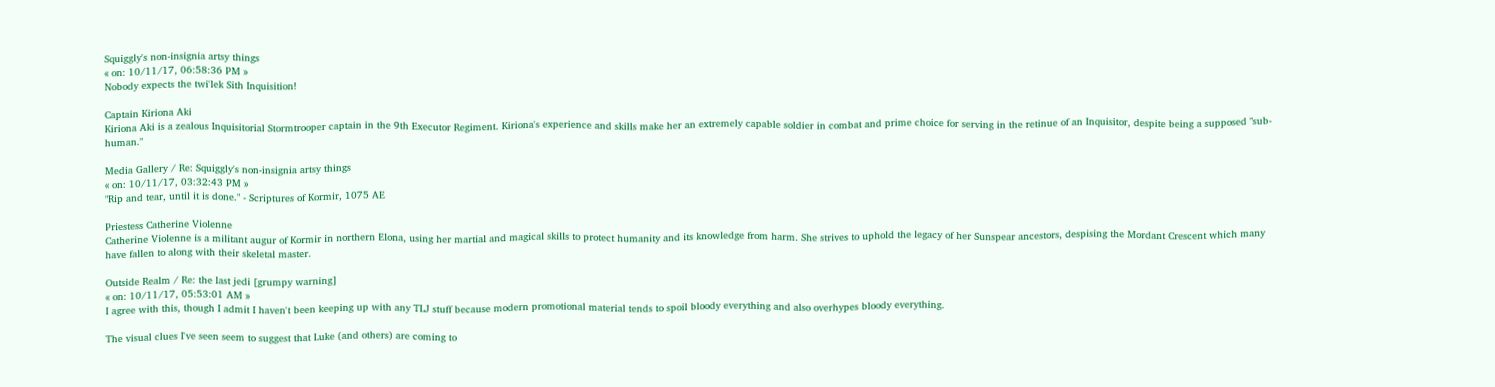Squiggly's non-insignia artsy things
« on: 10/11/17, 06:58:36 PM »
Nobody expects the twi'lek Sith Inquisition!

Captain Kiriona Aki
Kiriona Aki is a zealous Inquisitorial Stormtrooper captain in the 9th Executor Regiment. Kiriona's experience and skills make her an extremely capable soldier in combat and prime choice for serving in the retinue of an Inquisitor, despite being a supposed "sub-human."

Media Gallery / Re: Squiggly's non-insignia artsy things
« on: 10/11/17, 03:32:43 PM »
"Rip and tear, until it is done." - Scriptures of Kormir, 1075 AE

Priestess Catherine Violenne
Catherine Violenne is a militant augur of Kormir in northern Elona, using her martial and magical skills to protect humanity and its knowledge from harm. She strives to uphold the legacy of her Sunspear ancestors, despising the Mordant Crescent which many have fallen to along with their skeletal master.

Outside Realm / Re: the last jedi [grumpy warning]
« on: 10/11/17, 05:53:01 AM »
I agree with this, though I admit I haven't been keeping up with any TLJ stuff because modern promotional material tends to spoil bloody everything and also overhypes bloody everything.

The visual clues I've seen seem to suggest that Luke (and others) are coming to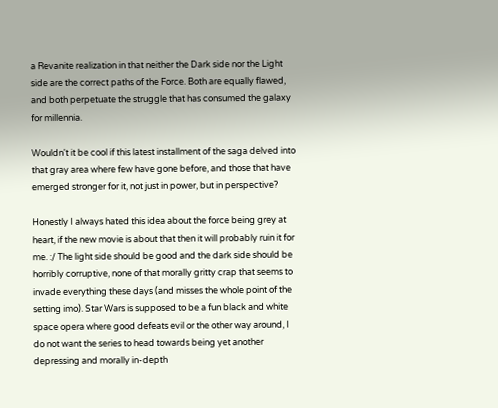a Revanite realization in that neither the Dark side nor the Light side are the correct paths of the Force. Both are equally flawed, and both perpetuate the struggle that has consumed the galaxy for millennia.

Wouldn't it be cool if this latest installment of the saga delved into that gray area where few have gone before, and those that have emerged stronger for it, not just in power, but in perspective?

Honestly I always hated this idea about the force being grey at heart, if the new movie is about that then it will probably ruin it for me. :/ The light side should be good and the dark side should be horribly corruptive, none of that morally gritty crap that seems to invade everything these days (and misses the whole point of the setting imo). Star Wars is supposed to be a fun black and white space opera where good defeats evil or the other way around, I do not want the series to head towards being yet another depressing and morally in-depth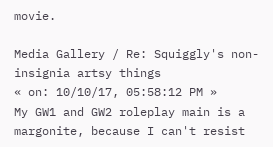movie.

Media Gallery / Re: Squiggly's non-insignia artsy things
« on: 10/10/17, 05:58:12 PM »
My GW1 and GW2 roleplay main is a margonite, because I can't resist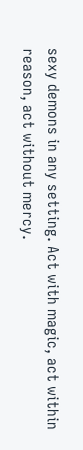sexy demons in any setting. Act with magic, act within reason, act without mercy.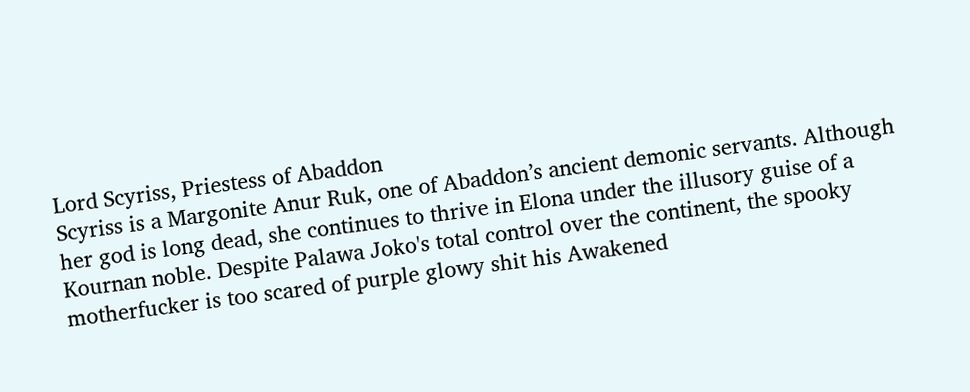Lord Scyriss, Priestess of Abaddon
Scyriss is a Margonite Anur Ruk, one of Abaddon’s ancient demonic servants. Although her god is long dead, she continues to thrive in Elona under the illusory guise of a Kournan noble. Despite Palawa Joko's total control over the continent, the spooky motherfucker is too scared of purple glowy shit his Awakened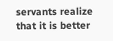servants realize that it is better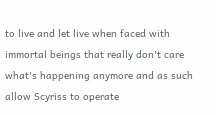to live and let live when faced with immortal beings that really don't care what's happening anymore and as such allow Scyriss to operate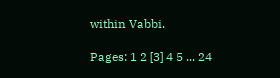within Vabbi.

Pages: 1 2 [3] 4 5 ... 24